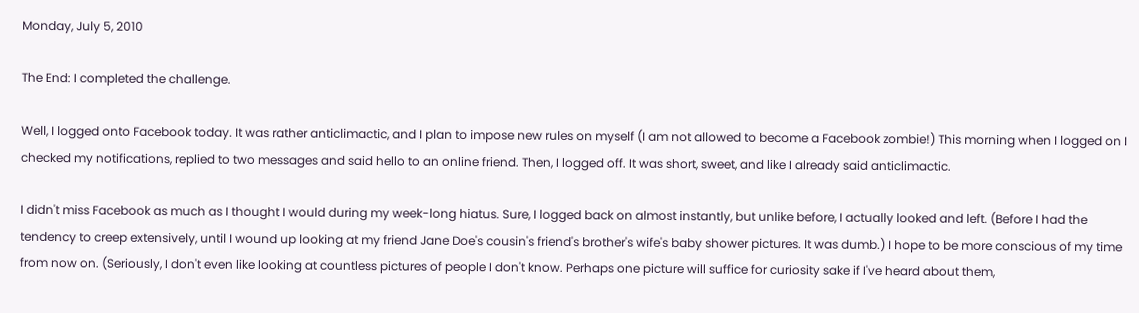Monday, July 5, 2010

The End: I completed the challenge.

Well, I logged onto Facebook today. It was rather anticlimactic, and I plan to impose new rules on myself (I am not allowed to become a Facebook zombie!) This morning when I logged on I checked my notifications, replied to two messages and said hello to an online friend. Then, I logged off. It was short, sweet, and like I already said anticlimactic.

I didn't miss Facebook as much as I thought I would during my week-long hiatus. Sure, I logged back on almost instantly, but unlike before, I actually looked and left. (Before I had the tendency to creep extensively, until I wound up looking at my friend Jane Doe's cousin's friend's brother's wife's baby shower pictures. It was dumb.) I hope to be more conscious of my time from now on. (Seriously, I don't even like looking at countless pictures of people I don't know. Perhaps one picture will suffice for curiosity sake if I've heard about them,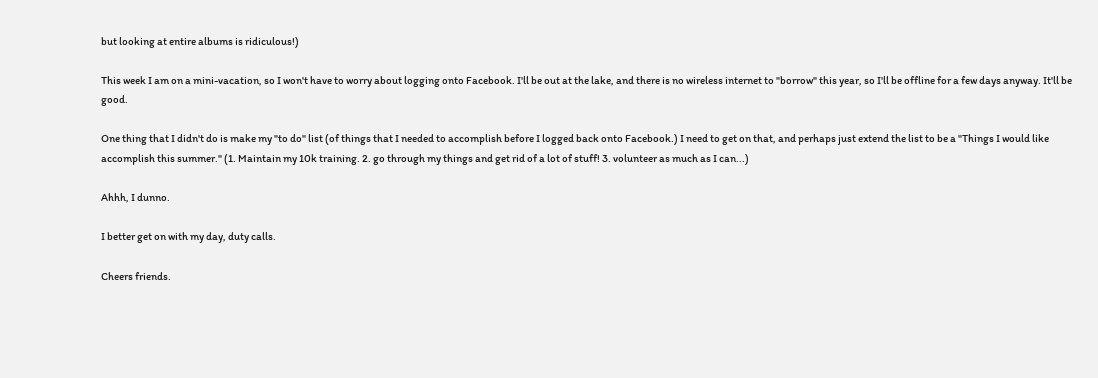but looking at entire albums is ridiculous!)

This week I am on a mini-vacation, so I won't have to worry about logging onto Facebook. I'll be out at the lake, and there is no wireless internet to "borrow" this year, so I'll be offline for a few days anyway. It'll be good.

One thing that I didn't do is make my "to do" list (of things that I needed to accomplish before I logged back onto Facebook.) I need to get on that, and perhaps just extend the list to be a "Things I would like accomplish this summer." (1. Maintain my 10k training. 2. go through my things and get rid of a lot of stuff! 3. volunteer as much as I can...)

Ahhh, I dunno.

I better get on with my day, duty calls.

Cheers friends.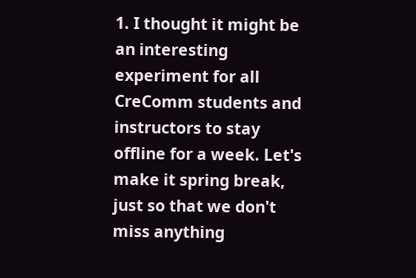1. I thought it might be an interesting experiment for all CreComm students and instructors to stay offline for a week. Let's make it spring break, just so that we don't miss anything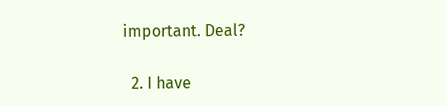important. Deal?

  2. I have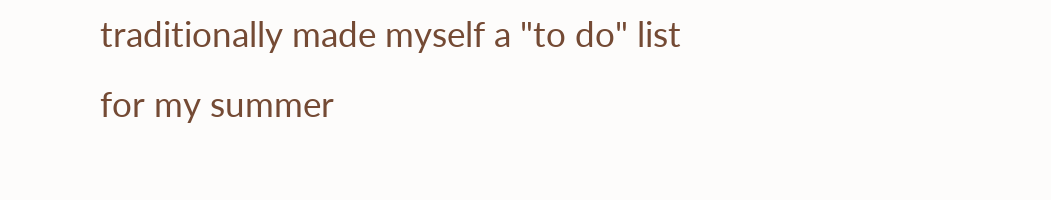traditionally made myself a "to do" list for my summer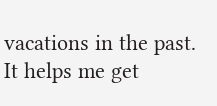vacations in the past. It helps me get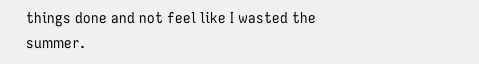things done and not feel like I wasted the summer.